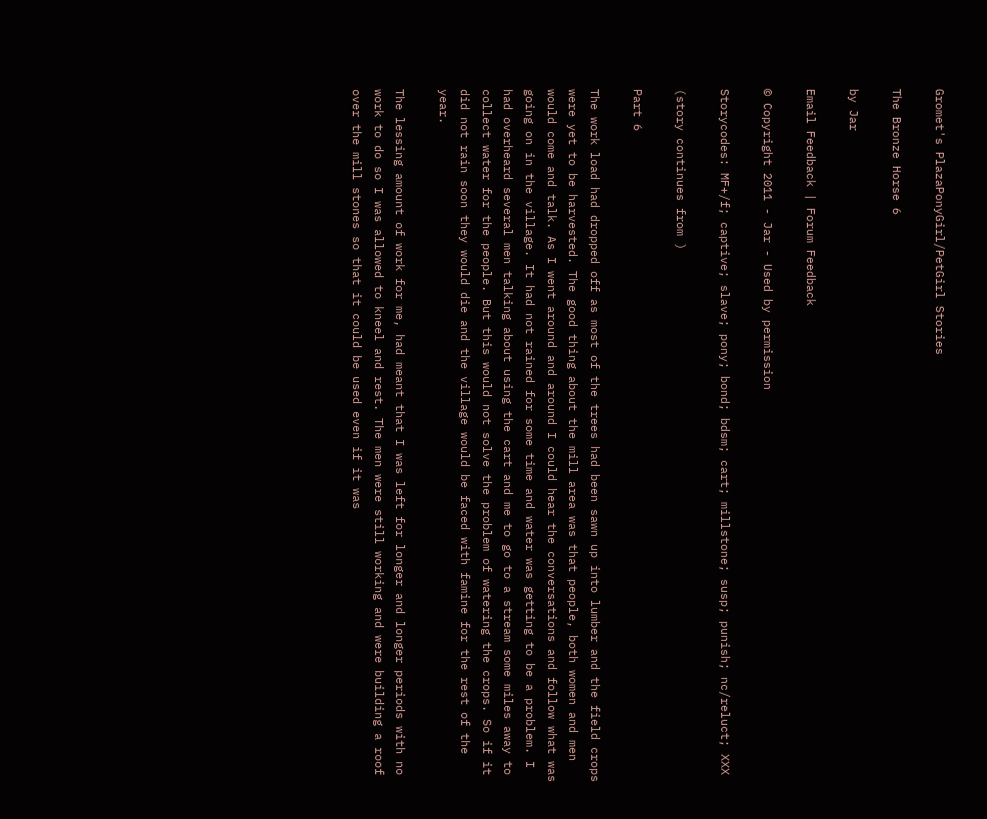Gromet's PlazaPonyGirl/PetGirl Stories

The Bronze Horse 6

by Jar

Email Feedback | Forum Feedback

© Copyright 2011 - Jar - Used by permission

Storycodes: MF+/f; captive; slave; pony; bond; bdsm; cart; millstone; susp; punish; nc/reluct; XXX

(story continues from )

Part 6

The work load had dropped off as most of the trees had been sawn up into lumber and the field crops were yet to be harvested. The good thing about the mill area was that people, both women and men would come and talk. As I went around and around I could hear the conversations and follow what was going on in the village. It had not rained for some time and water was getting to be a problem. I had overheard several men talking about using the cart and me to go to a stream some miles away to collect water for the people. But this would not solve the problem of watering the crops. So if it did not rain soon they would die and the village would be faced with famine for the rest of the year.

The lessing amount of work for me, had meant that I was left for longer and longer periods with no work to do so I was allowed to kneel and rest. The men were still working and were building a roof over the mill stones so that it could be used even if it was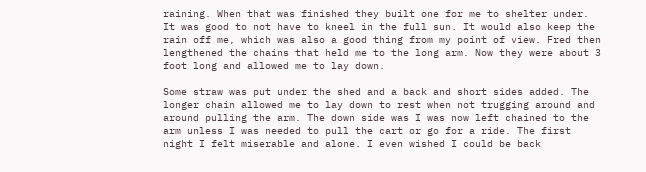raining. When that was finished they built one for me to shelter under. It was good to not have to kneel in the full sun. It would also keep the rain off me, which was also a good thing from my point of view. Fred then lengthened the chains that held me to the long arm. Now they were about 3 foot long and allowed me to lay down.

Some straw was put under the shed and a back and short sides added. The longer chain allowed me to lay down to rest when not trugging around and around pulling the arm. The down side was I was now left chained to the arm unless I was needed to pull the cart or go for a ride. The first night I felt miserable and alone. I even wished I could be back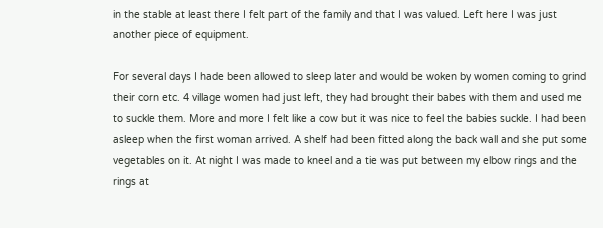in the stable at least there I felt part of the family and that I was valued. Left here I was just another piece of equipment.

For several days I hade been allowed to sleep later and would be woken by women coming to grind their corn etc. 4 village women had just left, they had brought their babes with them and used me to suckle them. More and more I felt like a cow but it was nice to feel the babies suckle. I had been asleep when the first woman arrived. A shelf had been fitted along the back wall and she put some vegetables on it. At night I was made to kneel and a tie was put between my elbow rings and the rings at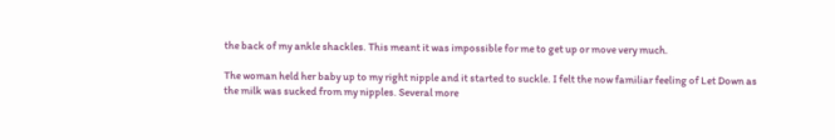the back of my ankle shackles. This meant it was impossible for me to get up or move very much.

The woman held her baby up to my right nipple and it started to suckle. I felt the now familiar feeling of Let Down as the milk was sucked from my nipples. Several more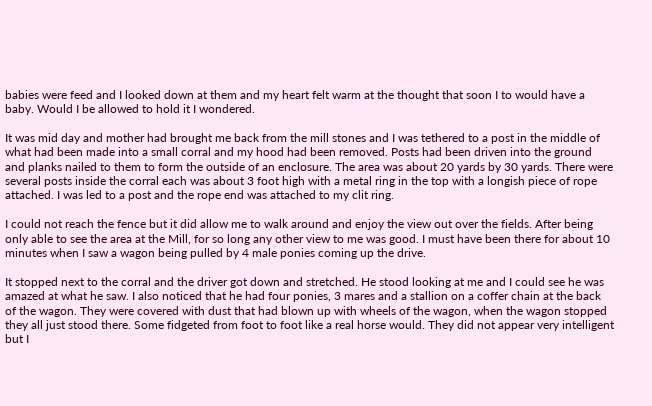babies were feed and I looked down at them and my heart felt warm at the thought that soon I to would have a baby. Would I be allowed to hold it I wondered.

It was mid day and mother had brought me back from the mill stones and I was tethered to a post in the middle of what had been made into a small corral and my hood had been removed. Posts had been driven into the ground and planks nailed to them to form the outside of an enclosure. The area was about 20 yards by 30 yards. There were several posts inside the corral each was about 3 foot high with a metal ring in the top with a longish piece of rope attached. I was led to a post and the rope end was attached to my clit ring.

I could not reach the fence but it did allow me to walk around and enjoy the view out over the fields. After being only able to see the area at the Mill, for so long any other view to me was good. I must have been there for about 10 minutes when I saw a wagon being pulled by 4 male ponies coming up the drive.

It stopped next to the corral and the driver got down and stretched. He stood looking at me and I could see he was amazed at what he saw. I also noticed that he had four ponies, 3 mares and a stallion on a coffer chain at the back of the wagon. They were covered with dust that had blown up with wheels of the wagon, when the wagon stopped they all just stood there. Some fidgeted from foot to foot like a real horse would. They did not appear very intelligent but I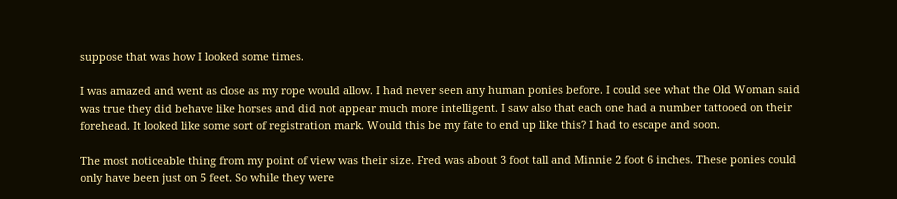suppose that was how I looked some times.

I was amazed and went as close as my rope would allow. I had never seen any human ponies before. I could see what the Old Woman said was true they did behave like horses and did not appear much more intelligent. I saw also that each one had a number tattooed on their forehead. It looked like some sort of registration mark. Would this be my fate to end up like this? I had to escape and soon.

The most noticeable thing from my point of view was their size. Fred was about 3 foot tall and Minnie 2 foot 6 inches. These ponies could only have been just on 5 feet. So while they were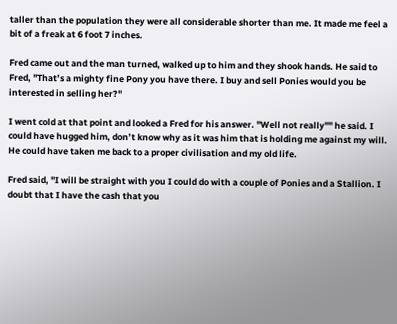taller than the population they were all considerable shorter than me. It made me feel a bit of a freak at 6 foot 7 inches.

Fred came out and the man turned, walked up to him and they shook hands. He said to Fred, "That’s a mighty fine Pony you have there. I buy and sell Ponies would you be interested in selling her?"

I went cold at that point and looked a Fred for his answer. "Well not really"" he said. I could have hugged him, don’t know why as it was him that is holding me against my will. He could have taken me back to a proper civilisation and my old life.

Fred said, "I will be straight with you I could do with a couple of Ponies and a Stallion. I doubt that I have the cash that you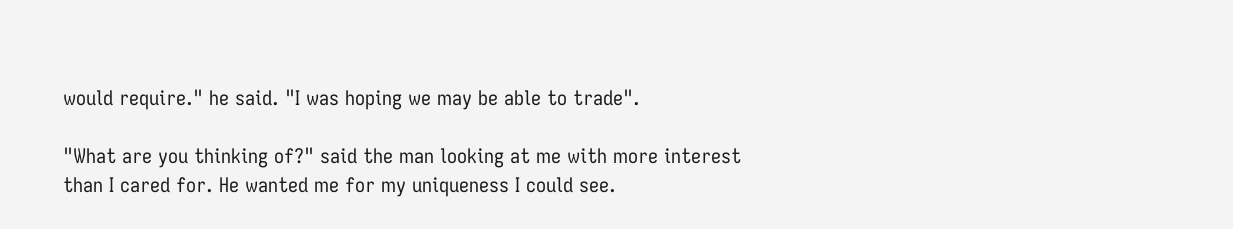would require." he said. "I was hoping we may be able to trade".

"What are you thinking of?" said the man looking at me with more interest than I cared for. He wanted me for my uniqueness I could see.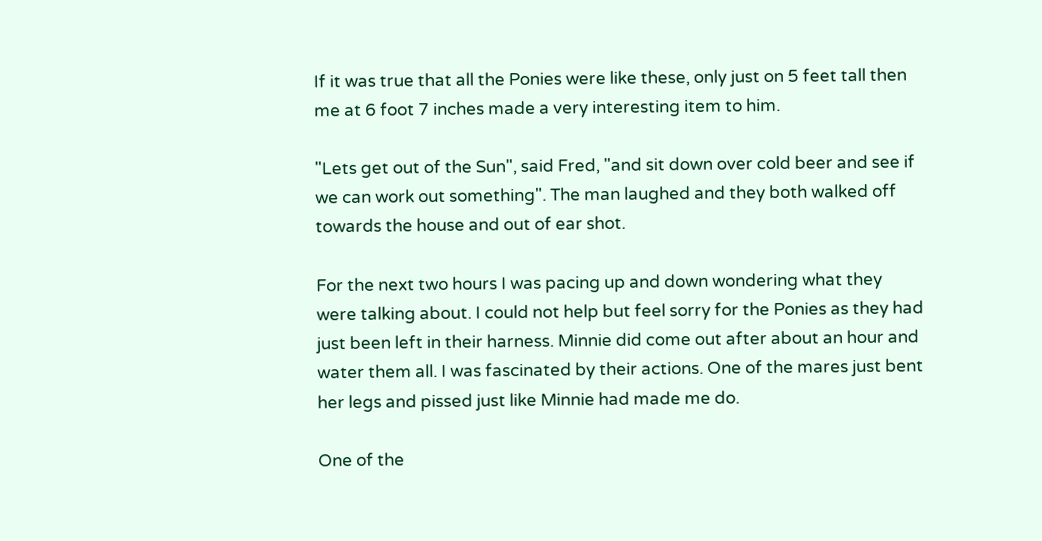If it was true that all the Ponies were like these, only just on 5 feet tall then me at 6 foot 7 inches made a very interesting item to him.

"Lets get out of the Sun", said Fred, "and sit down over cold beer and see if we can work out something". The man laughed and they both walked off towards the house and out of ear shot.

For the next two hours I was pacing up and down wondering what they were talking about. I could not help but feel sorry for the Ponies as they had just been left in their harness. Minnie did come out after about an hour and water them all. I was fascinated by their actions. One of the mares just bent her legs and pissed just like Minnie had made me do.

One of the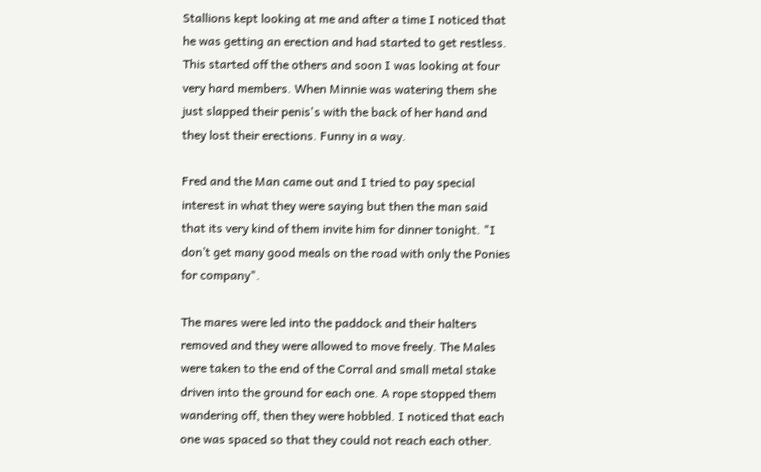Stallions kept looking at me and after a time I noticed that he was getting an erection and had started to get restless. This started off the others and soon I was looking at four very hard members. When Minnie was watering them she just slapped their penis's with the back of her hand and they lost their erections. Funny in a way.

Fred and the Man came out and I tried to pay special interest in what they were saying but then the man said that its very kind of them invite him for dinner tonight. "I don’t get many good meals on the road with only the Ponies for company".

The mares were led into the paddock and their halters removed and they were allowed to move freely. The Males were taken to the end of the Corral and small metal stake driven into the ground for each one. A rope stopped them wandering off, then they were hobbled. I noticed that each one was spaced so that they could not reach each other.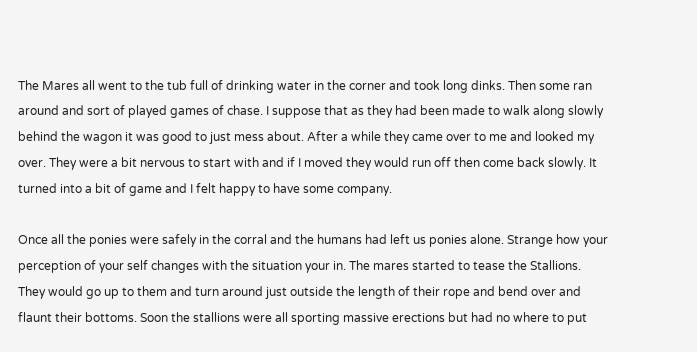The Mares all went to the tub full of drinking water in the corner and took long dinks. Then some ran around and sort of played games of chase. I suppose that as they had been made to walk along slowly behind the wagon it was good to just mess about. After a while they came over to me and looked my over. They were a bit nervous to start with and if I moved they would run off then come back slowly. It turned into a bit of game and I felt happy to have some company.

Once all the ponies were safely in the corral and the humans had left us ponies alone. Strange how your perception of your self changes with the situation your in. The mares started to tease the Stallions. They would go up to them and turn around just outside the length of their rope and bend over and flaunt their bottoms. Soon the stallions were all sporting massive erections but had no where to put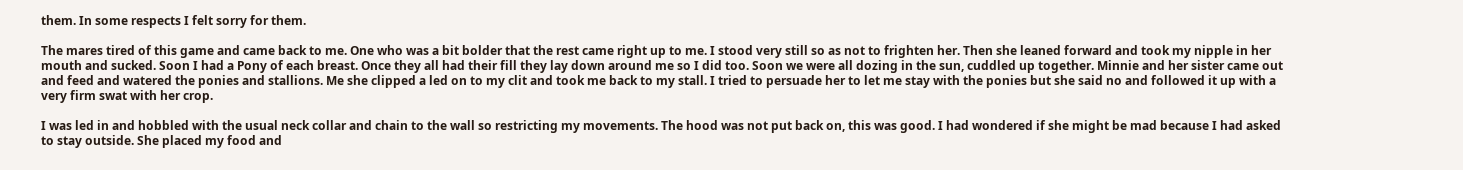them. In some respects I felt sorry for them.

The mares tired of this game and came back to me. One who was a bit bolder that the rest came right up to me. I stood very still so as not to frighten her. Then she leaned forward and took my nipple in her mouth and sucked. Soon I had a Pony of each breast. Once they all had their fill they lay down around me so I did too. Soon we were all dozing in the sun, cuddled up together. Minnie and her sister came out and feed and watered the ponies and stallions. Me she clipped a led on to my clit and took me back to my stall. I tried to persuade her to let me stay with the ponies but she said no and followed it up with a very firm swat with her crop.

I was led in and hobbled with the usual neck collar and chain to the wall so restricting my movements. The hood was not put back on, this was good. I had wondered if she might be mad because I had asked to stay outside. She placed my food and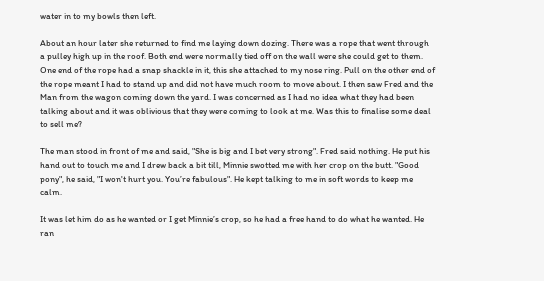water in to my bowls then left.

About an hour later she returned to find me laying down dozing. There was a rope that went through a pulley high up in the roof. Both end were normally tied off on the wall were she could get to them. One end of the rope had a snap shackle in it, this she attached to my nose ring. Pull on the other end of the rope meant I had to stand up and did not have much room to move about. I then saw Fred and the Man from the wagon coming down the yard. I was concerned as I had no idea what they had been talking about and it was oblivious that they were coming to look at me. Was this to finalise some deal to sell me?

The man stood in front of me and said, "She is big and I bet very strong". Fred said nothing. He put his hand out to touch me and I drew back a bit till, Minnie swotted me with her crop on the butt. "Good pony", he said, "I won't hurt you. You’re fabulous". He kept talking to me in soft words to keep me calm.

It was let him do as he wanted or I get Minnie’s crop, so he had a free hand to do what he wanted. He ran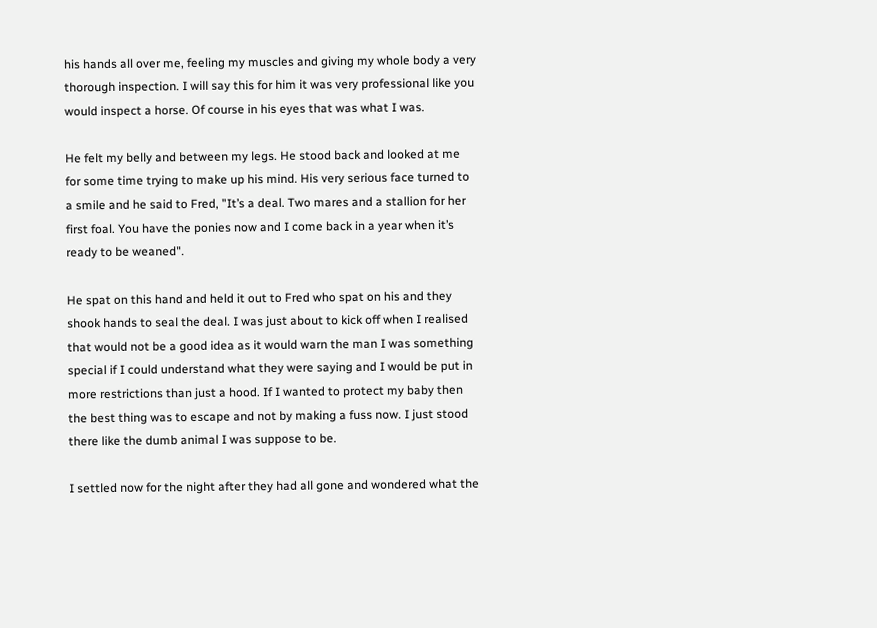his hands all over me, feeling my muscles and giving my whole body a very thorough inspection. I will say this for him it was very professional like you would inspect a horse. Of course in his eyes that was what I was.

He felt my belly and between my legs. He stood back and looked at me for some time trying to make up his mind. His very serious face turned to a smile and he said to Fred, "It’s a deal. Two mares and a stallion for her first foal. You have the ponies now and I come back in a year when it’s ready to be weaned".

He spat on this hand and held it out to Fred who spat on his and they shook hands to seal the deal. I was just about to kick off when I realised that would not be a good idea as it would warn the man I was something special if I could understand what they were saying and I would be put in more restrictions than just a hood. If I wanted to protect my baby then the best thing was to escape and not by making a fuss now. I just stood there like the dumb animal I was suppose to be.

I settled now for the night after they had all gone and wondered what the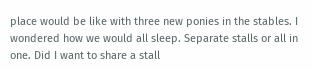place would be like with three new ponies in the stables. I wondered how we would all sleep. Separate stalls or all in one. Did I want to share a stall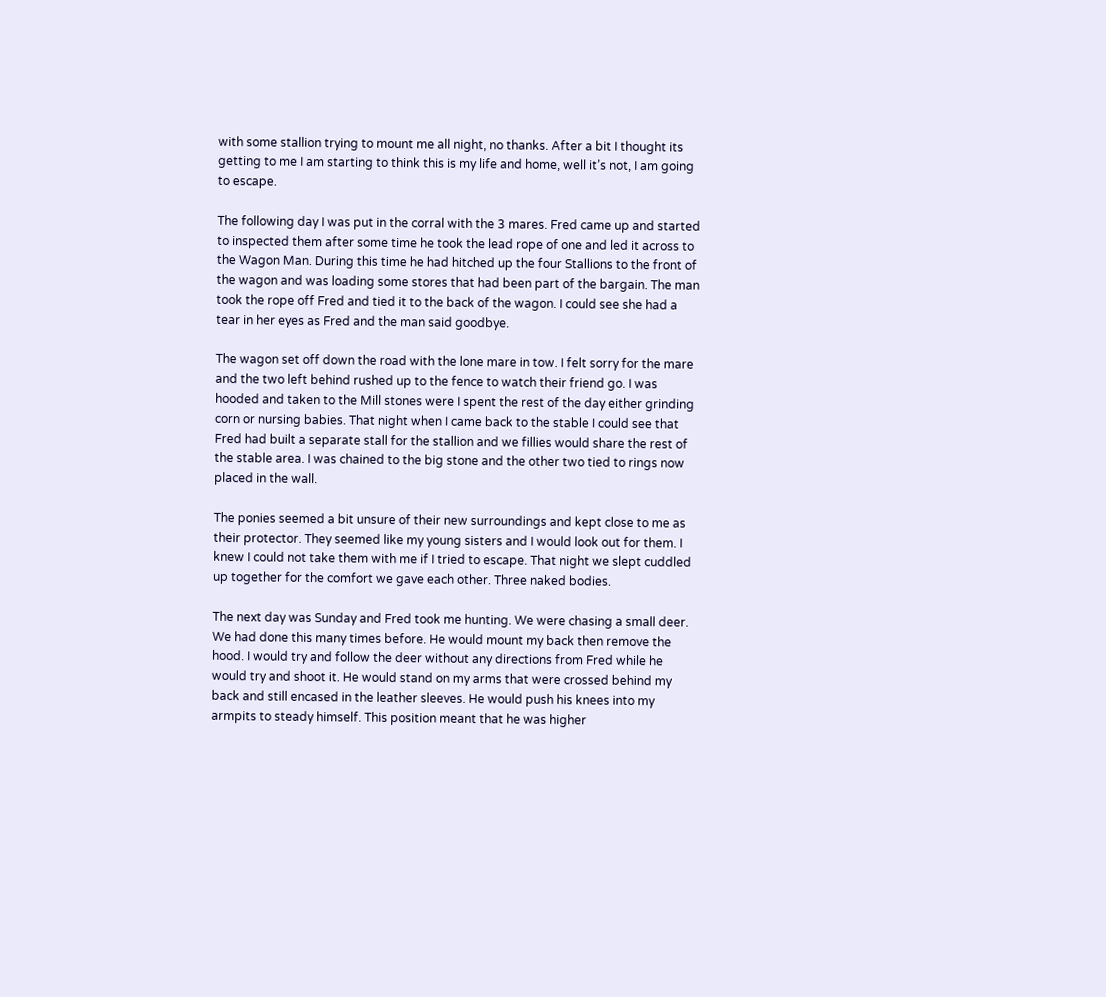with some stallion trying to mount me all night, no thanks. After a bit I thought its getting to me I am starting to think this is my life and home, well it’s not, I am going to escape.

The following day I was put in the corral with the 3 mares. Fred came up and started to inspected them after some time he took the lead rope of one and led it across to the Wagon Man. During this time he had hitched up the four Stallions to the front of the wagon and was loading some stores that had been part of the bargain. The man took the rope off Fred and tied it to the back of the wagon. I could see she had a tear in her eyes as Fred and the man said goodbye.

The wagon set off down the road with the lone mare in tow. I felt sorry for the mare and the two left behind rushed up to the fence to watch their friend go. I was hooded and taken to the Mill stones were I spent the rest of the day either grinding corn or nursing babies. That night when I came back to the stable I could see that Fred had built a separate stall for the stallion and we fillies would share the rest of the stable area. I was chained to the big stone and the other two tied to rings now placed in the wall.

The ponies seemed a bit unsure of their new surroundings and kept close to me as their protector. They seemed like my young sisters and I would look out for them. I knew I could not take them with me if I tried to escape. That night we slept cuddled up together for the comfort we gave each other. Three naked bodies.

The next day was Sunday and Fred took me hunting. We were chasing a small deer. We had done this many times before. He would mount my back then remove the hood. I would try and follow the deer without any directions from Fred while he would try and shoot it. He would stand on my arms that were crossed behind my back and still encased in the leather sleeves. He would push his knees into my armpits to steady himself. This position meant that he was higher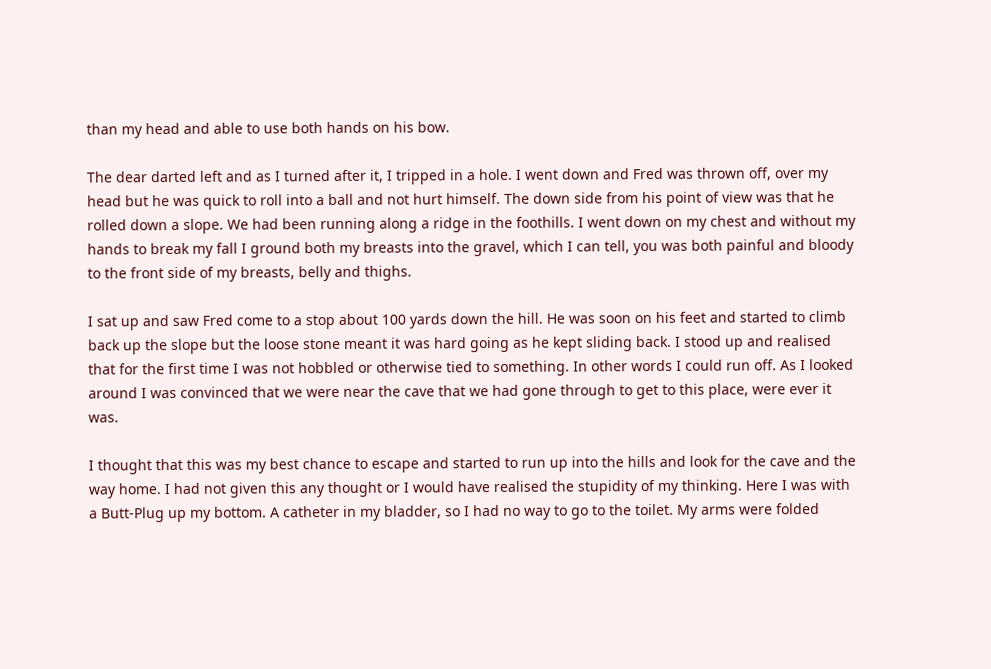than my head and able to use both hands on his bow.

The dear darted left and as I turned after it, I tripped in a hole. I went down and Fred was thrown off, over my head but he was quick to roll into a ball and not hurt himself. The down side from his point of view was that he rolled down a slope. We had been running along a ridge in the foothills. I went down on my chest and without my hands to break my fall I ground both my breasts into the gravel, which I can tell, you was both painful and bloody to the front side of my breasts, belly and thighs.

I sat up and saw Fred come to a stop about 100 yards down the hill. He was soon on his feet and started to climb back up the slope but the loose stone meant it was hard going as he kept sliding back. I stood up and realised that for the first time I was not hobbled or otherwise tied to something. In other words I could run off. As I looked around I was convinced that we were near the cave that we had gone through to get to this place, were ever it was.

I thought that this was my best chance to escape and started to run up into the hills and look for the cave and the way home. I had not given this any thought or I would have realised the stupidity of my thinking. Here I was with a Butt-Plug up my bottom. A catheter in my bladder, so I had no way to go to the toilet. My arms were folded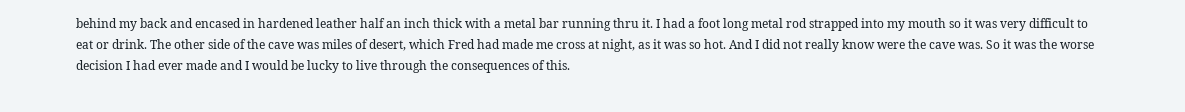behind my back and encased in hardened leather half an inch thick with a metal bar running thru it. I had a foot long metal rod strapped into my mouth so it was very difficult to eat or drink. The other side of the cave was miles of desert, which Fred had made me cross at night, as it was so hot. And I did not really know were the cave was. So it was the worse decision I had ever made and I would be lucky to live through the consequences of this.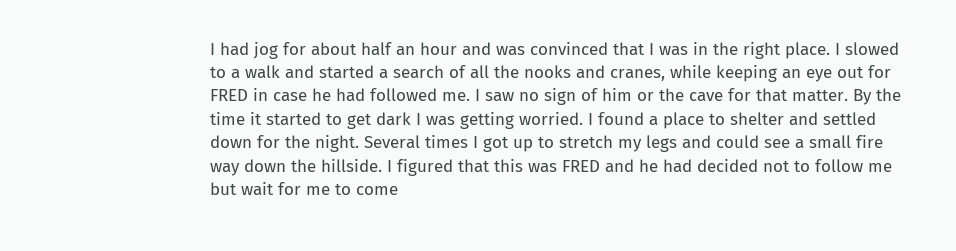I had jog for about half an hour and was convinced that I was in the right place. I slowed to a walk and started a search of all the nooks and cranes, while keeping an eye out for FRED in case he had followed me. I saw no sign of him or the cave for that matter. By the time it started to get dark I was getting worried. I found a place to shelter and settled down for the night. Several times I got up to stretch my legs and could see a small fire way down the hillside. I figured that this was FRED and he had decided not to follow me but wait for me to come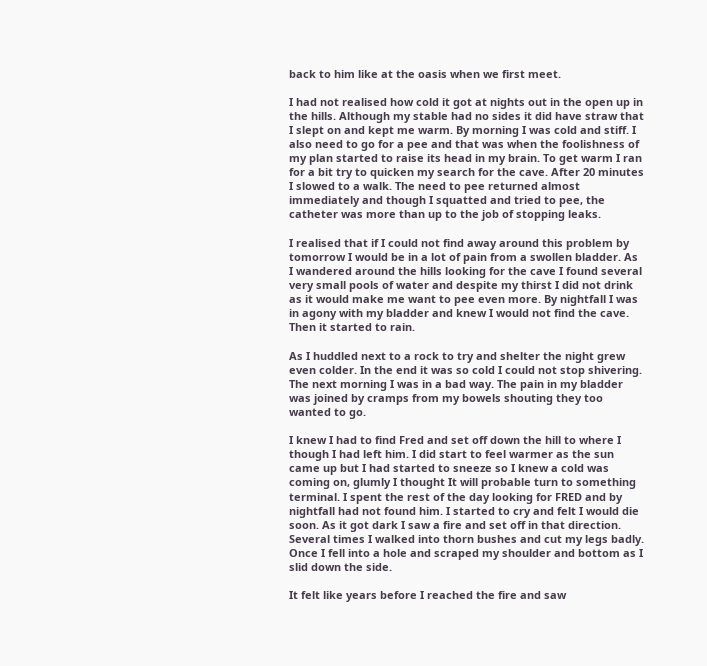back to him like at the oasis when we first meet.

I had not realised how cold it got at nights out in the open up in the hills. Although my stable had no sides it did have straw that I slept on and kept me warm. By morning I was cold and stiff. I also need to go for a pee and that was when the foolishness of my plan started to raise its head in my brain. To get warm I ran for a bit try to quicken my search for the cave. After 20 minutes I slowed to a walk. The need to pee returned almost immediately and though I squatted and tried to pee, the catheter was more than up to the job of stopping leaks.

I realised that if I could not find away around this problem by tomorrow I would be in a lot of pain from a swollen bladder. As I wandered around the hills looking for the cave I found several very small pools of water and despite my thirst I did not drink as it would make me want to pee even more. By nightfall I was in agony with my bladder and knew I would not find the cave. Then it started to rain.

As I huddled next to a rock to try and shelter the night grew even colder. In the end it was so cold I could not stop shivering. The next morning I was in a bad way. The pain in my bladder was joined by cramps from my bowels shouting they too wanted to go.

I knew I had to find Fred and set off down the hill to where I though I had left him. I did start to feel warmer as the sun came up but I had started to sneeze so I knew a cold was coming on, glumly I thought It will probable turn to something terminal. I spent the rest of the day looking for FRED and by nightfall had not found him. I started to cry and felt I would die soon. As it got dark I saw a fire and set off in that direction. Several times I walked into thorn bushes and cut my legs badly. Once I fell into a hole and scraped my shoulder and bottom as I slid down the side.

It felt like years before I reached the fire and saw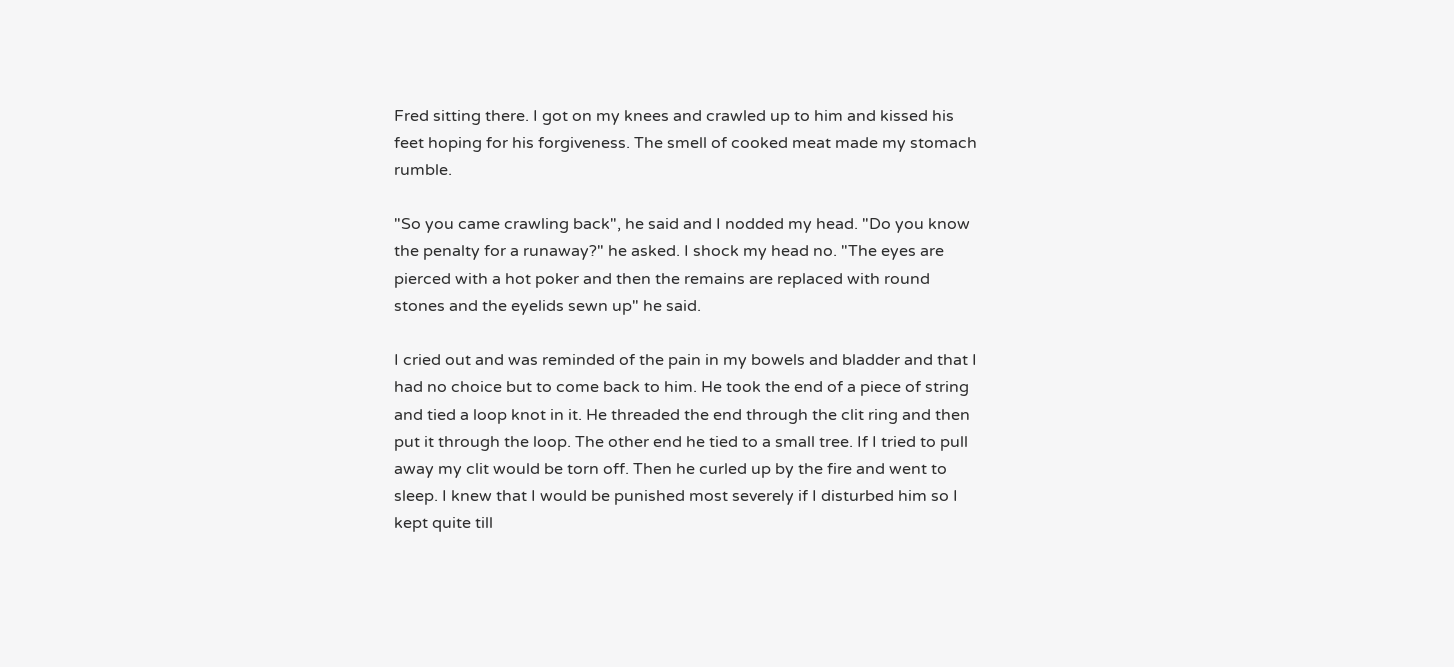Fred sitting there. I got on my knees and crawled up to him and kissed his feet hoping for his forgiveness. The smell of cooked meat made my stomach rumble.

"So you came crawling back", he said and I nodded my head. "Do you know the penalty for a runaway?" he asked. I shock my head no. "The eyes are pierced with a hot poker and then the remains are replaced with round stones and the eyelids sewn up" he said.

I cried out and was reminded of the pain in my bowels and bladder and that I had no choice but to come back to him. He took the end of a piece of string and tied a loop knot in it. He threaded the end through the clit ring and then put it through the loop. The other end he tied to a small tree. If I tried to pull away my clit would be torn off. Then he curled up by the fire and went to sleep. I knew that I would be punished most severely if I disturbed him so I kept quite till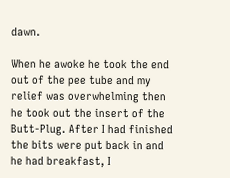dawn.

When he awoke he took the end out of the pee tube and my relief was overwhelming then he took out the insert of the Butt-Plug. After I had finished the bits were put back in and he had breakfast, I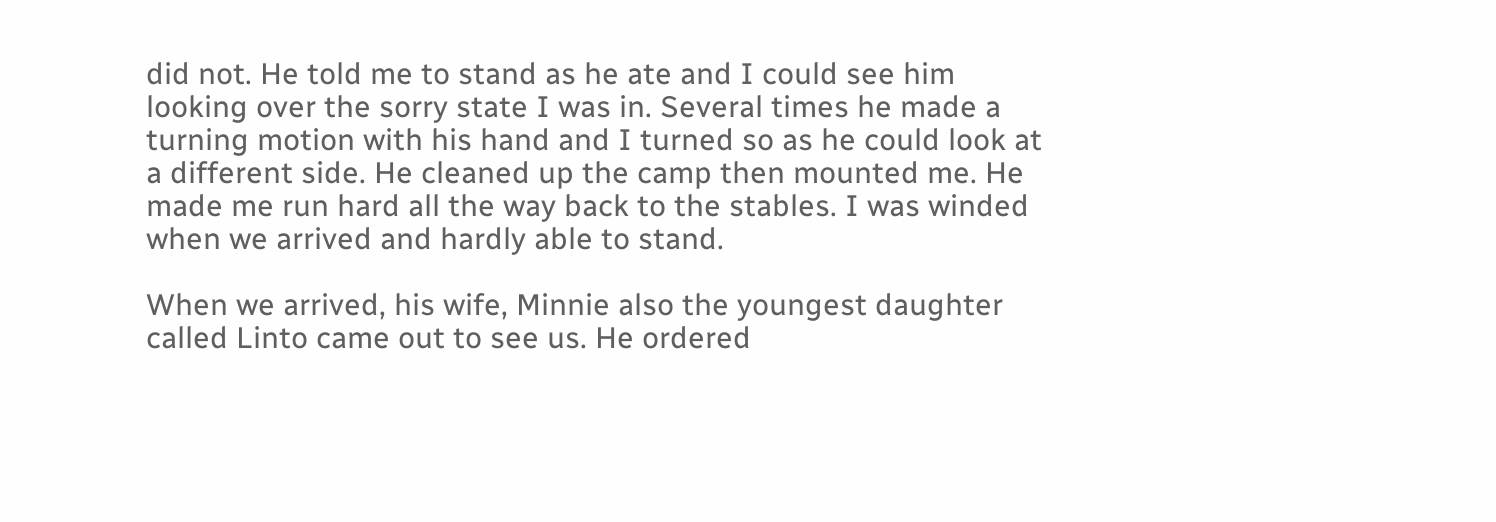did not. He told me to stand as he ate and I could see him looking over the sorry state I was in. Several times he made a turning motion with his hand and I turned so as he could look at a different side. He cleaned up the camp then mounted me. He made me run hard all the way back to the stables. I was winded when we arrived and hardly able to stand.

When we arrived, his wife, Minnie also the youngest daughter called Linto came out to see us. He ordered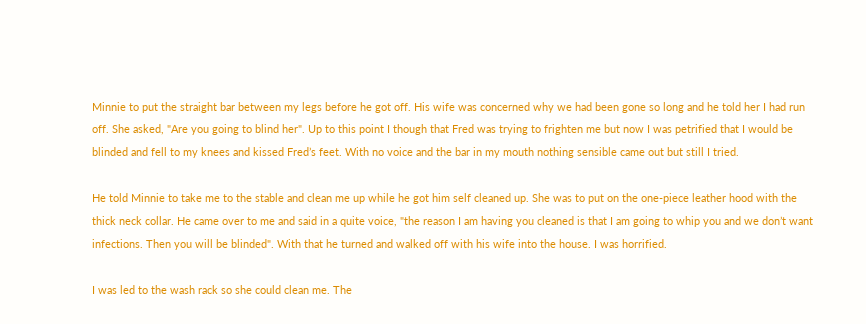Minnie to put the straight bar between my legs before he got off. His wife was concerned why we had been gone so long and he told her I had run off. She asked, "Are you going to blind her". Up to this point I though that Fred was trying to frighten me but now I was petrified that I would be blinded and fell to my knees and kissed Fred’s feet. With no voice and the bar in my mouth nothing sensible came out but still I tried.

He told Minnie to take me to the stable and clean me up while he got him self cleaned up. She was to put on the one-piece leather hood with the thick neck collar. He came over to me and said in a quite voice, "the reason I am having you cleaned is that I am going to whip you and we don’t want infections. Then you will be blinded". With that he turned and walked off with his wife into the house. I was horrified.

I was led to the wash rack so she could clean me. The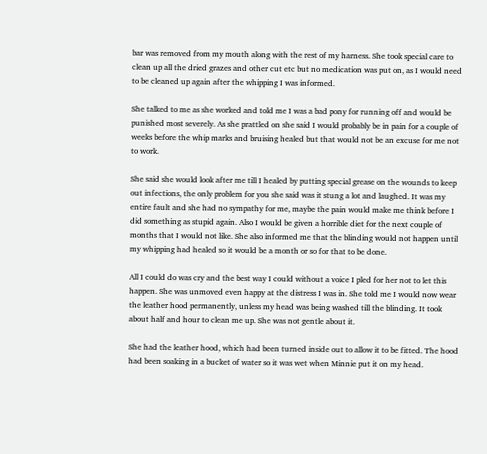bar was removed from my mouth along with the rest of my harness. She took special care to clean up all the dried grazes and other cut etc but no medication was put on, as I would need to be cleaned up again after the whipping I was informed.

She talked to me as she worked and told me I was a bad pony for running off and would be punished most severely. As she prattled on she said I would probably be in pain for a couple of weeks before the whip marks and bruising healed but that would not be an excuse for me not to work.

She said she would look after me till I healed by putting special grease on the wounds to keep out infections, the only problem for you she said was it stung a lot and laughed. It was my entire fault and she had no sympathy for me, maybe the pain would make me think before I did something as stupid again. Also I would be given a horrible diet for the next couple of months that I would not like. She also informed me that the blinding would not happen until my whipping had healed so it would be a month or so for that to be done.

All I could do was cry and the best way I could without a voice I pled for her not to let this happen. She was unmoved even happy at the distress I was in. She told me I would now wear the leather hood permanently, unless my head was being washed till the blinding. It took about half and hour to clean me up. She was not gentle about it.

She had the leather hood, which had been turned inside out to allow it to be fitted. The hood had been soaking in a bucket of water so it was wet when Minnie put it on my head.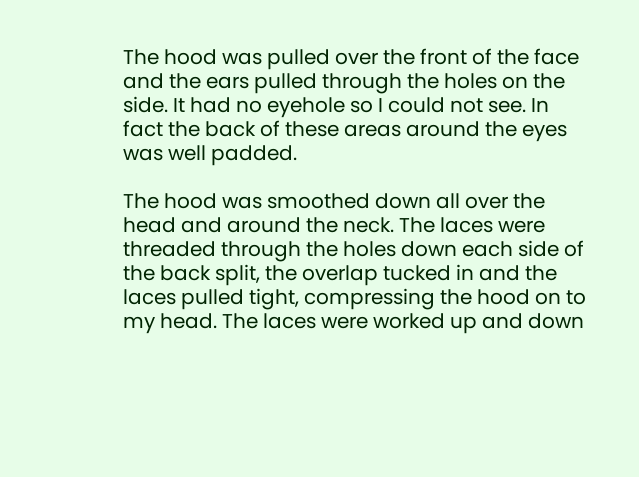The hood was pulled over the front of the face and the ears pulled through the holes on the side. It had no eyehole so I could not see. In fact the back of these areas around the eyes was well padded.

The hood was smoothed down all over the head and around the neck. The laces were threaded through the holes down each side of the back split, the overlap tucked in and the laces pulled tight, compressing the hood on to my head. The laces were worked up and down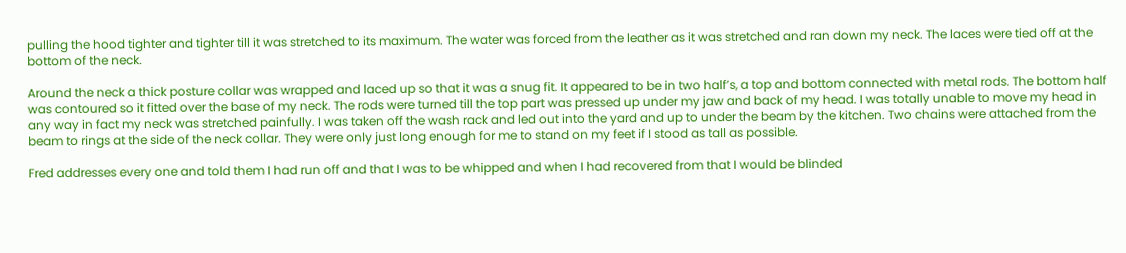pulling the hood tighter and tighter till it was stretched to its maximum. The water was forced from the leather as it was stretched and ran down my neck. The laces were tied off at the bottom of the neck.

Around the neck a thick posture collar was wrapped and laced up so that it was a snug fit. It appeared to be in two half’s, a top and bottom connected with metal rods. The bottom half was contoured so it fitted over the base of my neck. The rods were turned till the top part was pressed up under my jaw and back of my head. I was totally unable to move my head in any way in fact my neck was stretched painfully. I was taken off the wash rack and led out into the yard and up to under the beam by the kitchen. Two chains were attached from the beam to rings at the side of the neck collar. They were only just long enough for me to stand on my feet if I stood as tall as possible.

Fred addresses every one and told them I had run off and that I was to be whipped and when I had recovered from that I would be blinded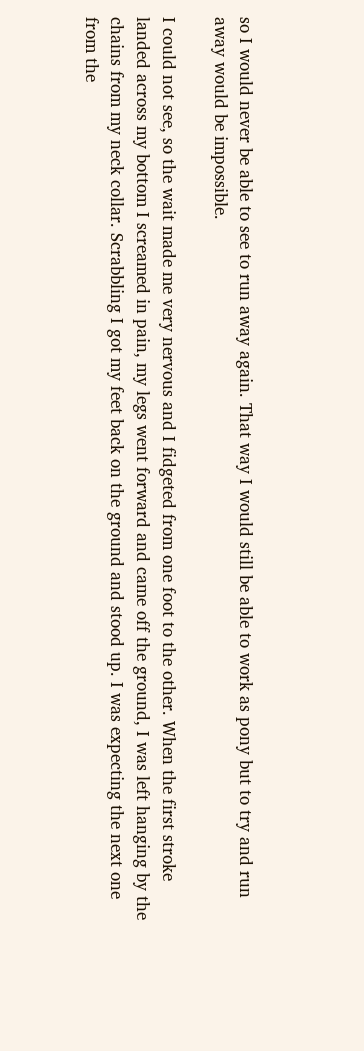so I would never be able to see to run away again. That way I would still be able to work as pony but to try and run away would be impossible.

I could not see, so the wait made me very nervous and I fidgeted from one foot to the other. When the first stroke landed across my bottom I screamed in pain, my legs went forward and came off the ground, I was left hanging by the chains from my neck collar. Scrabbling I got my feet back on the ground and stood up. I was expecting the next one from the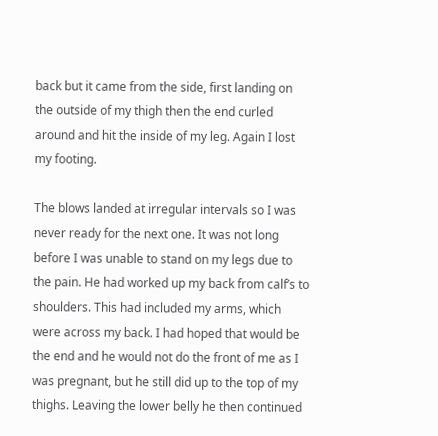back but it came from the side, first landing on the outside of my thigh then the end curled around and hit the inside of my leg. Again I lost my footing.

The blows landed at irregular intervals so I was never ready for the next one. It was not long before I was unable to stand on my legs due to the pain. He had worked up my back from calf’s to shoulders. This had included my arms, which were across my back. I had hoped that would be the end and he would not do the front of me as I was pregnant, but he still did up to the top of my thighs. Leaving the lower belly he then continued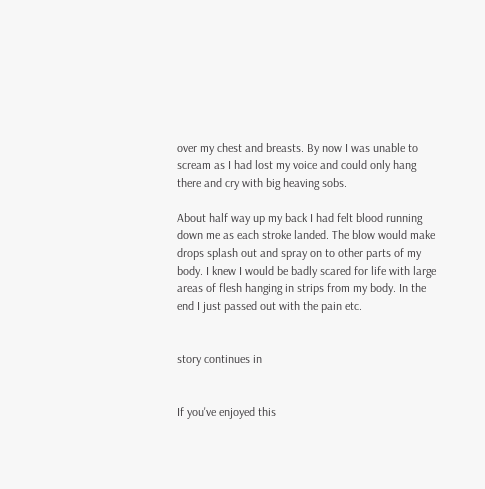over my chest and breasts. By now I was unable to scream as I had lost my voice and could only hang there and cry with big heaving sobs.

About half way up my back I had felt blood running down me as each stroke landed. The blow would make drops splash out and spray on to other parts of my body. I knew I would be badly scared for life with large areas of flesh hanging in strips from my body. In the end I just passed out with the pain etc.


story continues in


If you've enjoyed this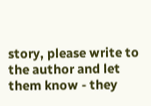story, please write to the author and let them know - they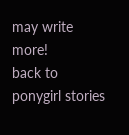may write more!
back to
ponygirl stories